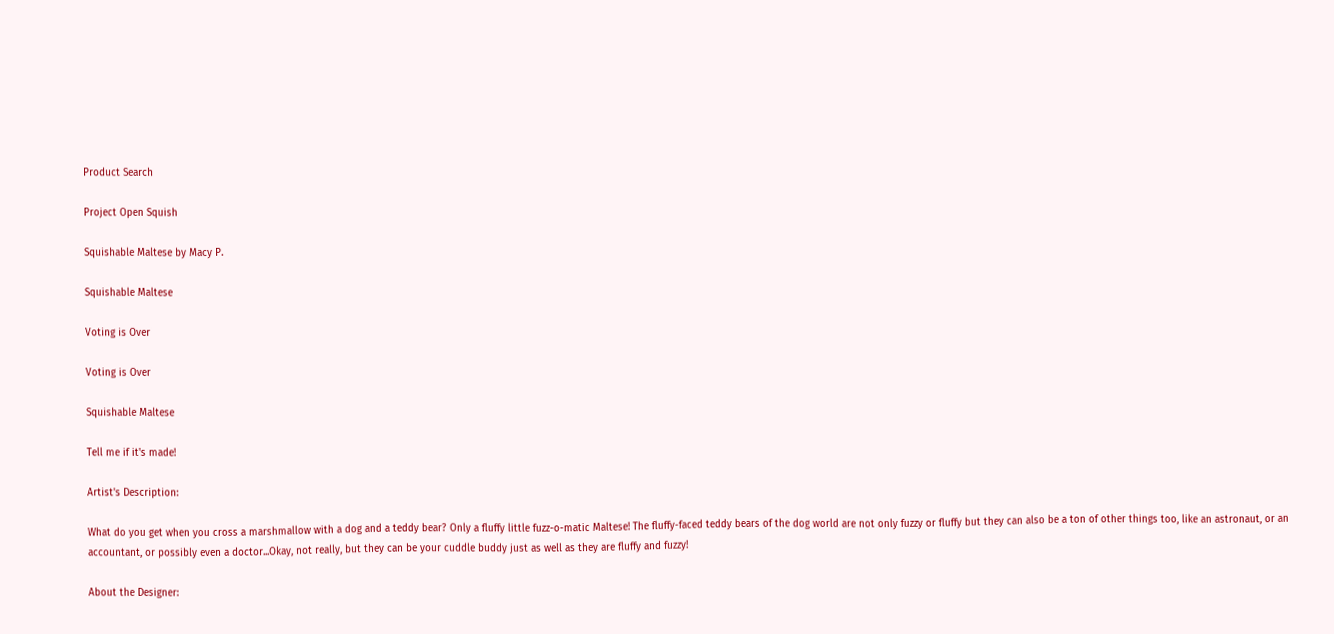Product Search

Project Open Squish

Squishable Maltese by Macy P.

Squishable Maltese

Voting is Over

Voting is Over

Squishable Maltese

Tell me if it's made!

Artist's Description:

What do you get when you cross a marshmallow with a dog and a teddy bear? Only a fluffy little fuzz-o-matic Maltese! The fluffy-faced teddy bears of the dog world are not only fuzzy or fluffy but they can also be a ton of other things too, like an astronaut, or an accountant, or possibly even a doctor...Okay, not really, but they can be your cuddle buddy just as well as they are fluffy and fuzzy!

About the Designer: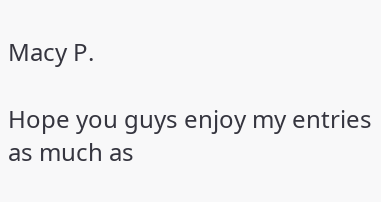Macy P.

Hope you guys enjoy my entries as much as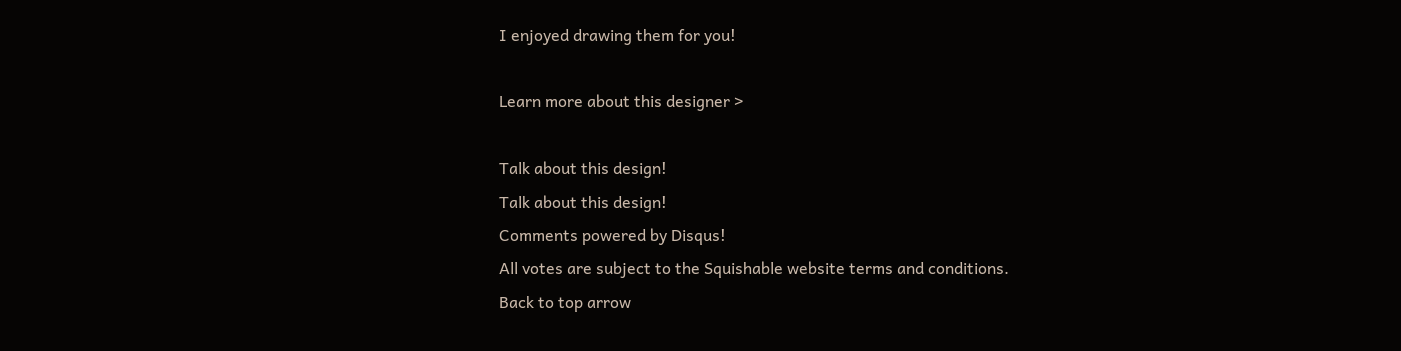I enjoyed drawing them for you!

Learn more about this designer >

Talk about this design!
Talk about this design!
Comments powered by Disqus!
All votes are subject to the Squishable website terms and conditions.
Back to top arrow